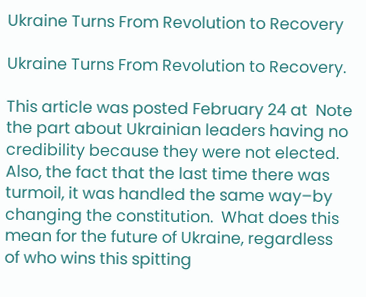Ukraine Turns From Revolution to Recovery

Ukraine Turns From Revolution to Recovery.

This article was posted February 24 at  Note the part about Ukrainian leaders having no credibility because they were not elected.  Also, the fact that the last time there was turmoil, it was handled the same way–by changing the constitution.  What does this mean for the future of Ukraine, regardless of who wins this spitting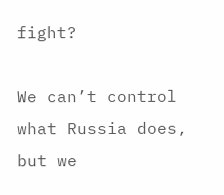fight?

We can’t control what Russia does, but we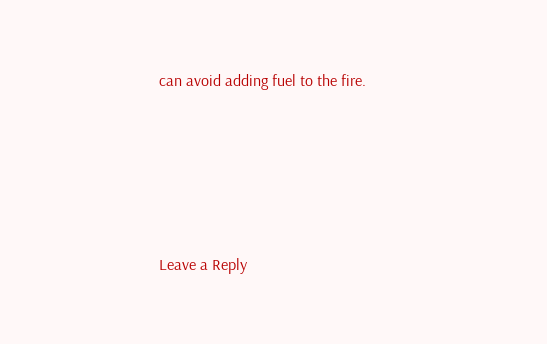can avoid adding fuel to the fire.





Leave a Reply